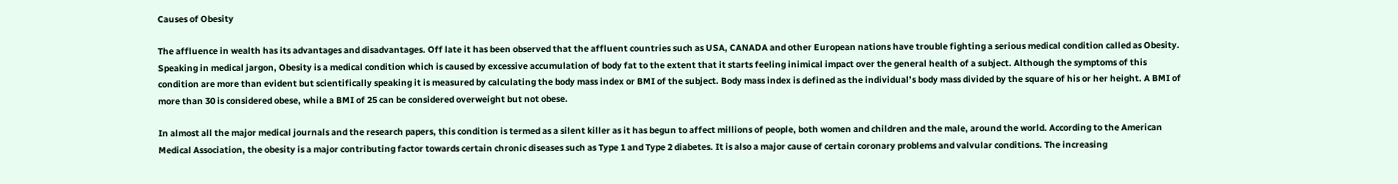Causes of Obesity

The affluence in wealth has its advantages and disadvantages. Off late it has been observed that the affluent countries such as USA, CANADA and other European nations have trouble fighting a serious medical condition called as Obesity. Speaking in medical jargon, Obesity is a medical condition which is caused by excessive accumulation of body fat to the extent that it starts feeling inimical impact over the general health of a subject. Although the symptoms of this condition are more than evident but scientifically speaking it is measured by calculating the body mass index or BMI of the subject. Body mass index is defined as the individual’s body mass divided by the square of his or her height. A BMI of more than 30 is considered obese, while a BMI of 25 can be considered overweight but not obese.

In almost all the major medical journals and the research papers, this condition is termed as a silent killer as it has begun to affect millions of people, both women and children and the male, around the world. According to the American Medical Association, the obesity is a major contributing factor towards certain chronic diseases such as Type 1 and Type 2 diabetes. It is also a major cause of certain coronary problems and valvular conditions. The increasing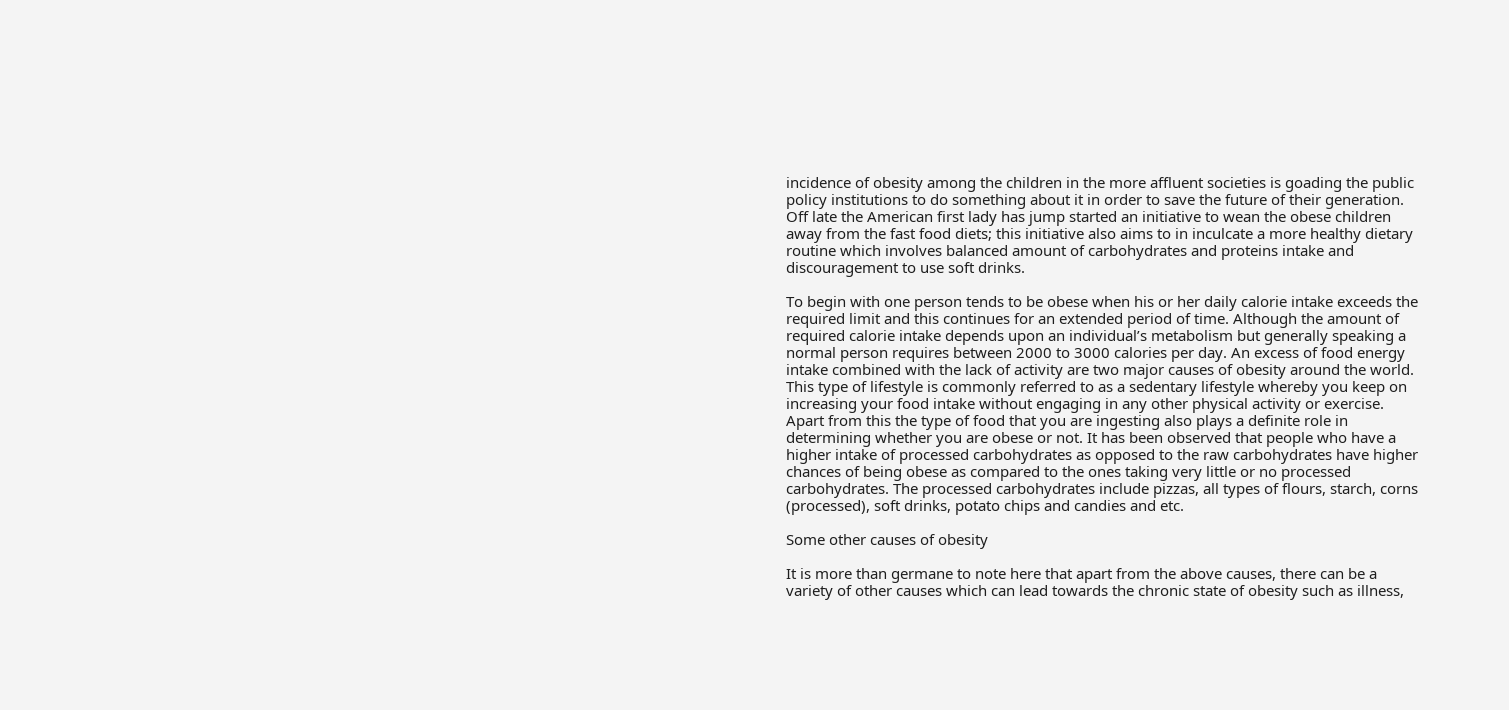incidence of obesity among the children in the more affluent societies is goading the public policy institutions to do something about it in order to save the future of their generation. Off late the American first lady has jump started an initiative to wean the obese children away from the fast food diets; this initiative also aims to in inculcate a more healthy dietary routine which involves balanced amount of carbohydrates and proteins intake and discouragement to use soft drinks.

To begin with one person tends to be obese when his or her daily calorie intake exceeds the required limit and this continues for an extended period of time. Although the amount of required calorie intake depends upon an individual’s metabolism but generally speaking a normal person requires between 2000 to 3000 calories per day. An excess of food energy intake combined with the lack of activity are two major causes of obesity around the world. This type of lifestyle is commonly referred to as a sedentary lifestyle whereby you keep on increasing your food intake without engaging in any other physical activity or exercise. Apart from this the type of food that you are ingesting also plays a definite role in determining whether you are obese or not. It has been observed that people who have a higher intake of processed carbohydrates as opposed to the raw carbohydrates have higher chances of being obese as compared to the ones taking very little or no processed carbohydrates. The processed carbohydrates include pizzas, all types of flours, starch, corns (processed), soft drinks, potato chips and candies and etc.

Some other causes of obesity

It is more than germane to note here that apart from the above causes, there can be a variety of other causes which can lead towards the chronic state of obesity such as illness,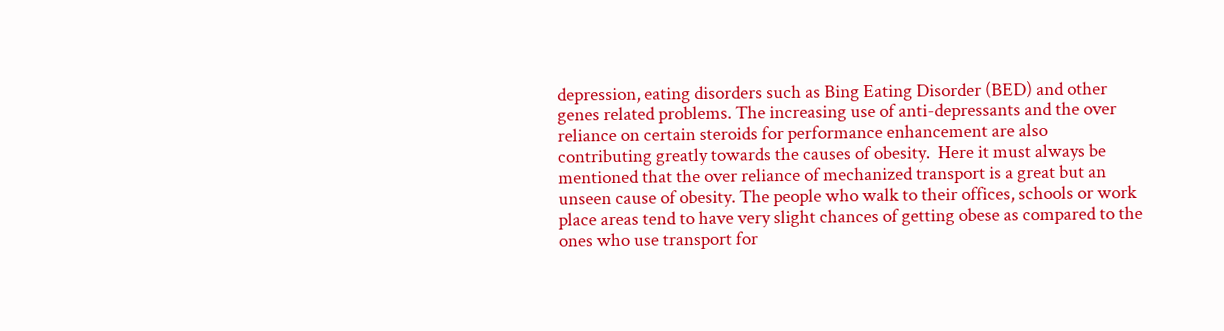depression, eating disorders such as Bing Eating Disorder (BED) and other genes related problems. The increasing use of anti-depressants and the over reliance on certain steroids for performance enhancement are also contributing greatly towards the causes of obesity.  Here it must always be mentioned that the over reliance of mechanized transport is a great but an unseen cause of obesity. The people who walk to their offices, schools or work place areas tend to have very slight chances of getting obese as compared to the ones who use transport for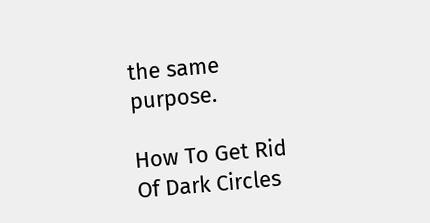the same purpose.

How To Get Rid Of Dark Circles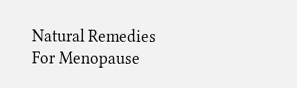Natural Remedies For Menopause